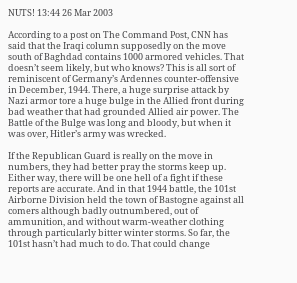NUTS! 13:44 26 Mar 2003

According to a post on The Command Post, CNN has said that the Iraqi column supposedly on the move south of Baghdad contains 1000 armored vehicles. That doesn’t seem likely, but who knows? This is all sort of reminiscent of Germany’s Ardennes counter-offensive in December, 1944. There, a huge surprise attack by Nazi armor tore a huge bulge in the Allied front during bad weather that had grounded Allied air power. The Battle of the Bulge was long and bloody, but when it was over, Hitler’s army was wrecked.

If the Republican Guard is really on the move in numbers, they had better pray the storms keep up. Either way, there will be one hell of a fight if these reports are accurate. And in that 1944 battle, the 101st Airborne Division held the town of Bastogne against all comers although badly outnumbered, out of ammunition, and without warm-weather clothing through particularly bitter winter storms. So far, the 101st hasn’t had much to do. That could change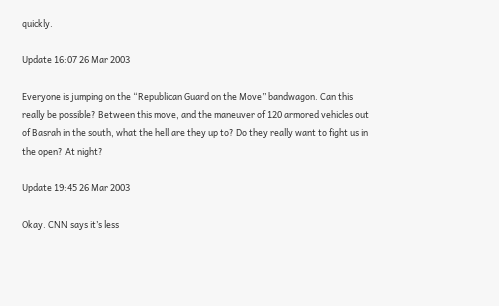quickly.

Update 16:07 26 Mar 2003

Everyone is jumping on the “Republican Guard on the Move” bandwagon. Can this really be possible? Between this move, and the maneuver of 120 armored vehicles out of Basrah in the south, what the hell are they up to? Do they really want to fight us in the open? At night?

Update 19:45 26 Mar 2003

Okay. CNN says it’s less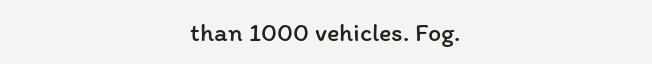than 1000 vehicles. Fog.